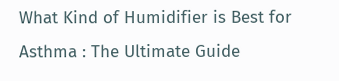What Kind of Humidifier is Best for Asthma : The Ultimate Guide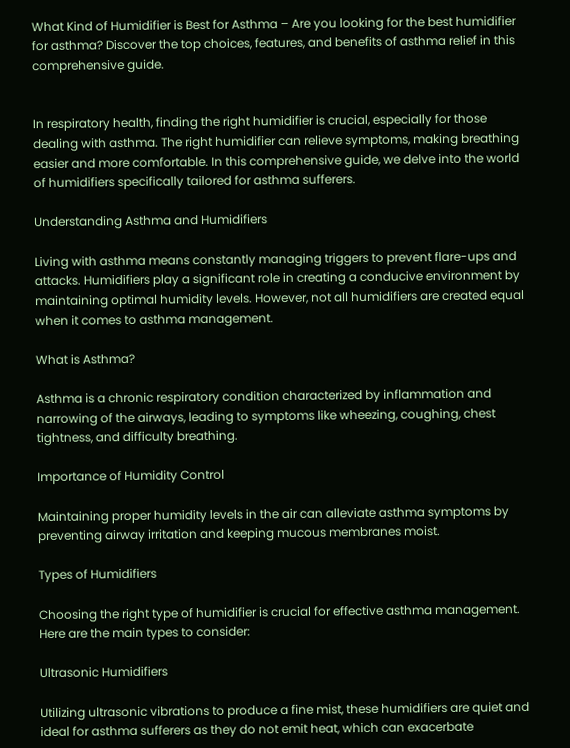What Kind of Humidifier is Best for Asthma – Are you looking for the best humidifier for asthma? Discover the top choices, features, and benefits of asthma relief in this comprehensive guide.


In respiratory health, finding the right humidifier is crucial, especially for those dealing with asthma. The right humidifier can relieve symptoms, making breathing easier and more comfortable. In this comprehensive guide, we delve into the world of humidifiers specifically tailored for asthma sufferers.

Understanding Asthma and Humidifiers

Living with asthma means constantly managing triggers to prevent flare-ups and attacks. Humidifiers play a significant role in creating a conducive environment by maintaining optimal humidity levels. However, not all humidifiers are created equal when it comes to asthma management.

What is Asthma?

Asthma is a chronic respiratory condition characterized by inflammation and narrowing of the airways, leading to symptoms like wheezing, coughing, chest tightness, and difficulty breathing.

Importance of Humidity Control

Maintaining proper humidity levels in the air can alleviate asthma symptoms by preventing airway irritation and keeping mucous membranes moist.

Types of Humidifiers

Choosing the right type of humidifier is crucial for effective asthma management. Here are the main types to consider:

Ultrasonic Humidifiers

Utilizing ultrasonic vibrations to produce a fine mist, these humidifiers are quiet and ideal for asthma sufferers as they do not emit heat, which can exacerbate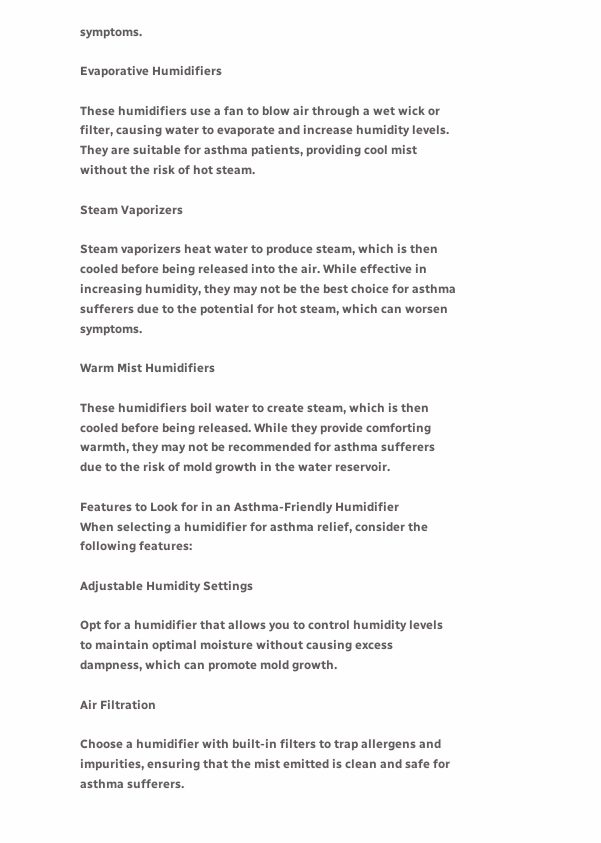symptoms.

Evaporative Humidifiers

These humidifiers use a fan to blow air through a wet wick or filter, causing water to evaporate and increase humidity levels. They are suitable for asthma patients, providing cool mist without the risk of hot steam.

Steam Vaporizers

Steam vaporizers heat water to produce steam, which is then cooled before being released into the air. While effective in increasing humidity, they may not be the best choice for asthma sufferers due to the potential for hot steam, which can worsen symptoms.

Warm Mist Humidifiers

These humidifiers boil water to create steam, which is then cooled before being released. While they provide comforting warmth, they may not be recommended for asthma sufferers due to the risk of mold growth in the water reservoir.

Features to Look for in an Asthma-Friendly Humidifier
When selecting a humidifier for asthma relief, consider the following features:

Adjustable Humidity Settings

Opt for a humidifier that allows you to control humidity levels to maintain optimal moisture without causing excess dampness, which can promote mold growth.

Air Filtration

Choose a humidifier with built-in filters to trap allergens and impurities, ensuring that the mist emitted is clean and safe for asthma sufferers.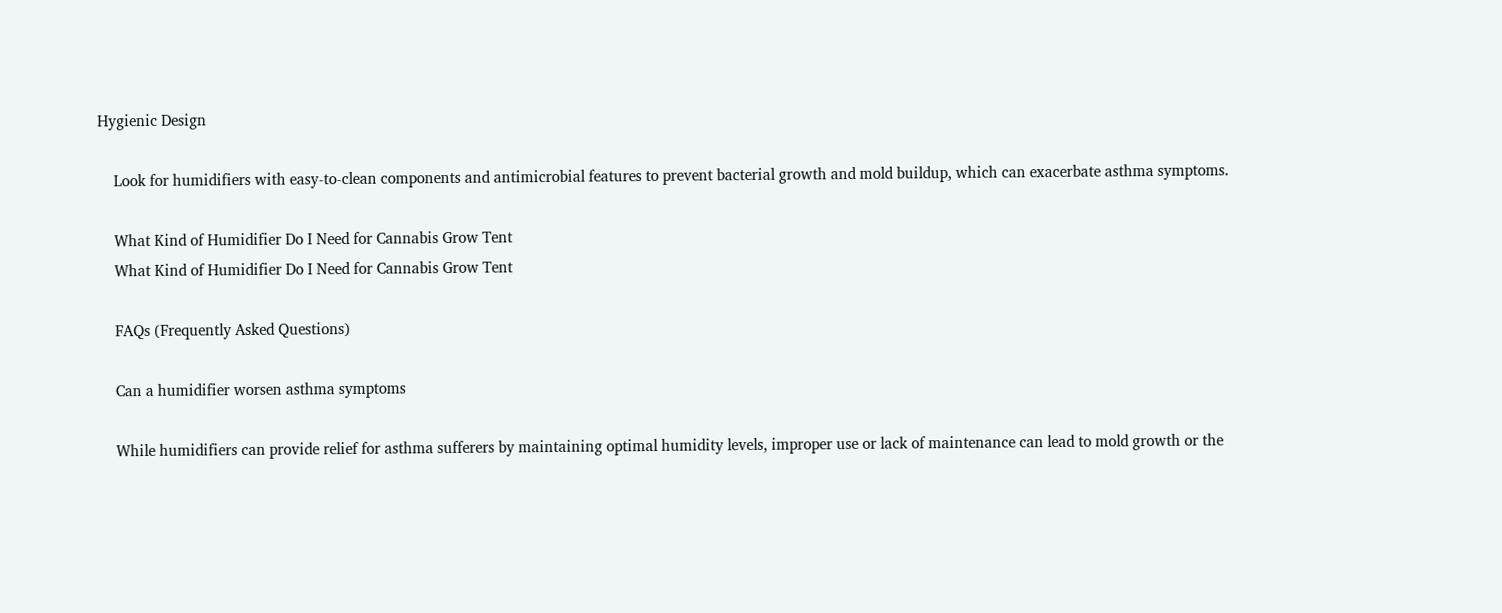Hygienic Design

    Look for humidifiers with easy-to-clean components and antimicrobial features to prevent bacterial growth and mold buildup, which can exacerbate asthma symptoms.

    What Kind of Humidifier Do I Need for Cannabis Grow Tent
    What Kind of Humidifier Do I Need for Cannabis Grow Tent

    FAQs (Frequently Asked Questions)

    Can a humidifier worsen asthma symptoms

    While humidifiers can provide relief for asthma sufferers by maintaining optimal humidity levels, improper use or lack of maintenance can lead to mold growth or the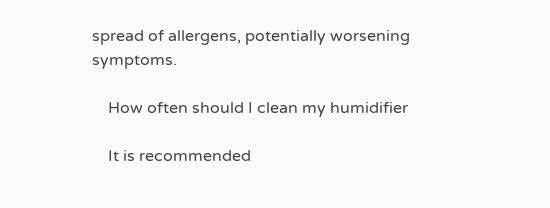spread of allergens, potentially worsening symptoms.

    How often should I clean my humidifier

    It is recommended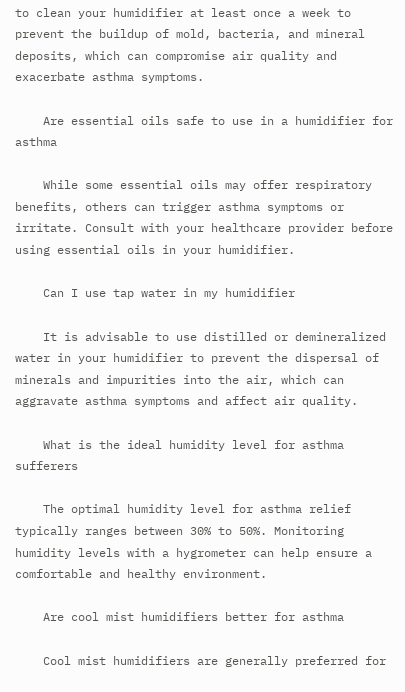to clean your humidifier at least once a week to prevent the buildup of mold, bacteria, and mineral deposits, which can compromise air quality and exacerbate asthma symptoms.

    Are essential oils safe to use in a humidifier for asthma

    While some essential oils may offer respiratory benefits, others can trigger asthma symptoms or irritate. Consult with your healthcare provider before using essential oils in your humidifier.

    Can I use tap water in my humidifier

    It is advisable to use distilled or demineralized water in your humidifier to prevent the dispersal of minerals and impurities into the air, which can aggravate asthma symptoms and affect air quality.

    What is the ideal humidity level for asthma sufferers

    The optimal humidity level for asthma relief typically ranges between 30% to 50%. Monitoring humidity levels with a hygrometer can help ensure a comfortable and healthy environment.

    Are cool mist humidifiers better for asthma

    Cool mist humidifiers are generally preferred for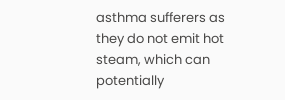asthma sufferers as they do not emit hot steam, which can potentially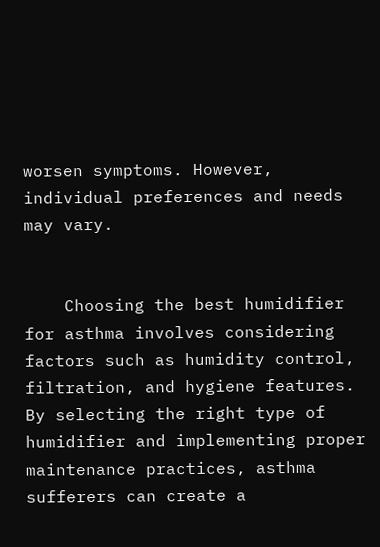worsen symptoms. However, individual preferences and needs may vary.


    Choosing the best humidifier for asthma involves considering factors such as humidity control, filtration, and hygiene features. By selecting the right type of humidifier and implementing proper maintenance practices, asthma sufferers can create a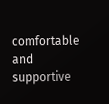comfortable and supportive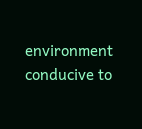environment conducive to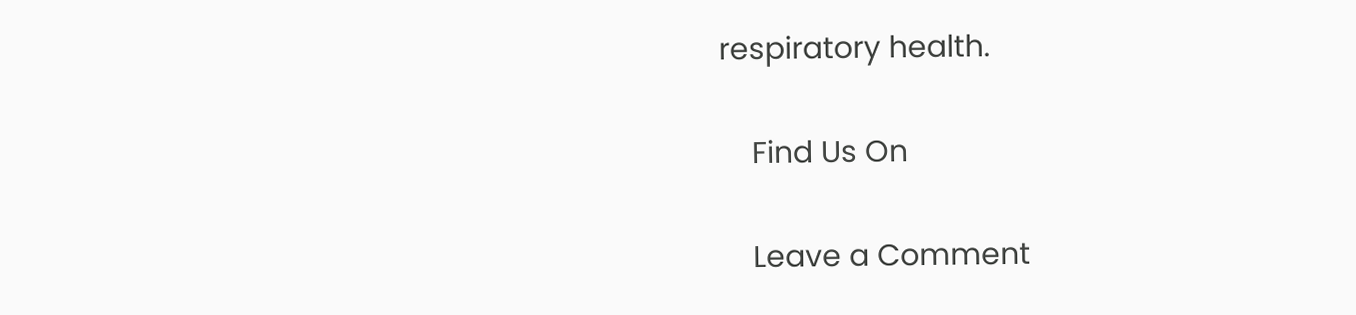respiratory health.

    Find Us On

    Leave a Comment